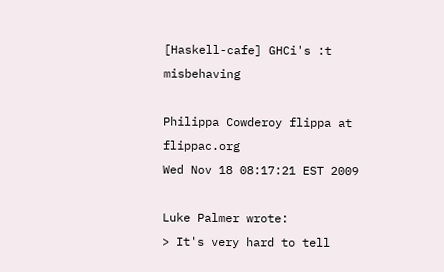[Haskell-cafe] GHCi's :t misbehaving

Philippa Cowderoy flippa at flippac.org
Wed Nov 18 08:17:21 EST 2009

Luke Palmer wrote:
> It's very hard to tell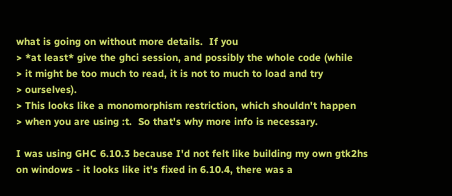what is going on without more details.  If you
> *at least* give the ghci session, and possibly the whole code (while
> it might be too much to read, it is not to much to load and try
> ourselves).
> This looks like a monomorphism restriction, which shouldn't happen
> when you are using :t.  So that's why more info is necessary.

I was using GHC 6.10.3 because I'd not felt like building my own gtk2hs
on windows - it looks like it's fixed in 6.10.4, there was a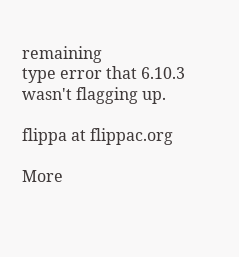remaining
type error that 6.10.3 wasn't flagging up.

flippa at flippac.org

More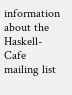information about the Haskell-Cafe mailing list